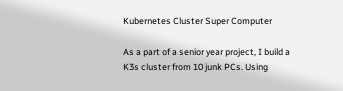Kubernetes Cluster Super Computer

As a part of a senior year project, I build a K3s cluster from 10 junk PCs. Using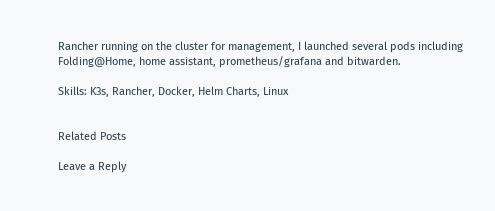Rancher running on the cluster for management, I launched several pods including Folding@Home, home assistant, prometheus/grafana and bitwarden.

Skills: K3s, Rancher, Docker, Helm Charts, Linux


Related Posts

Leave a Reply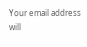Your email address will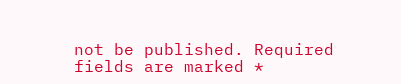not be published. Required fields are marked *